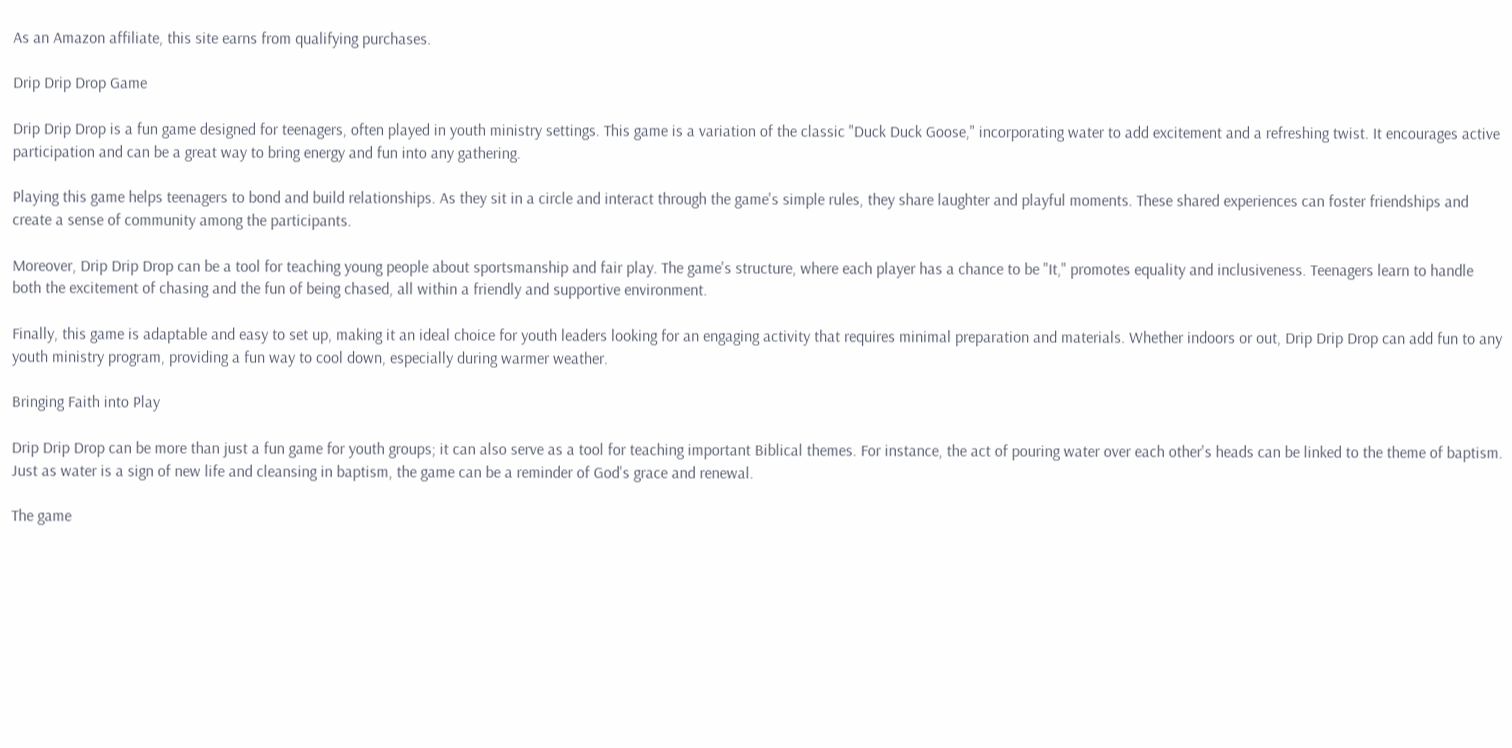As an Amazon affiliate, this site earns from qualifying purchases.

Drip Drip Drop Game

Drip Drip Drop is a fun game designed for teenagers, often played in youth ministry settings. This game is a variation of the classic "Duck Duck Goose," incorporating water to add excitement and a refreshing twist. It encourages active participation and can be a great way to bring energy and fun into any gathering.

Playing this game helps teenagers to bond and build relationships. As they sit in a circle and interact through the game's simple rules, they share laughter and playful moments. These shared experiences can foster friendships and create a sense of community among the participants.

Moreover, Drip Drip Drop can be a tool for teaching young people about sportsmanship and fair play. The game's structure, where each player has a chance to be "It," promotes equality and inclusiveness. Teenagers learn to handle both the excitement of chasing and the fun of being chased, all within a friendly and supportive environment.

Finally, this game is adaptable and easy to set up, making it an ideal choice for youth leaders looking for an engaging activity that requires minimal preparation and materials. Whether indoors or out, Drip Drip Drop can add fun to any youth ministry program, providing a fun way to cool down, especially during warmer weather.

Bringing Faith into Play

Drip Drip Drop can be more than just a fun game for youth groups; it can also serve as a tool for teaching important Biblical themes. For instance, the act of pouring water over each other's heads can be linked to the theme of baptism. Just as water is a sign of new life and cleansing in baptism, the game can be a reminder of God's grace and renewal.

The game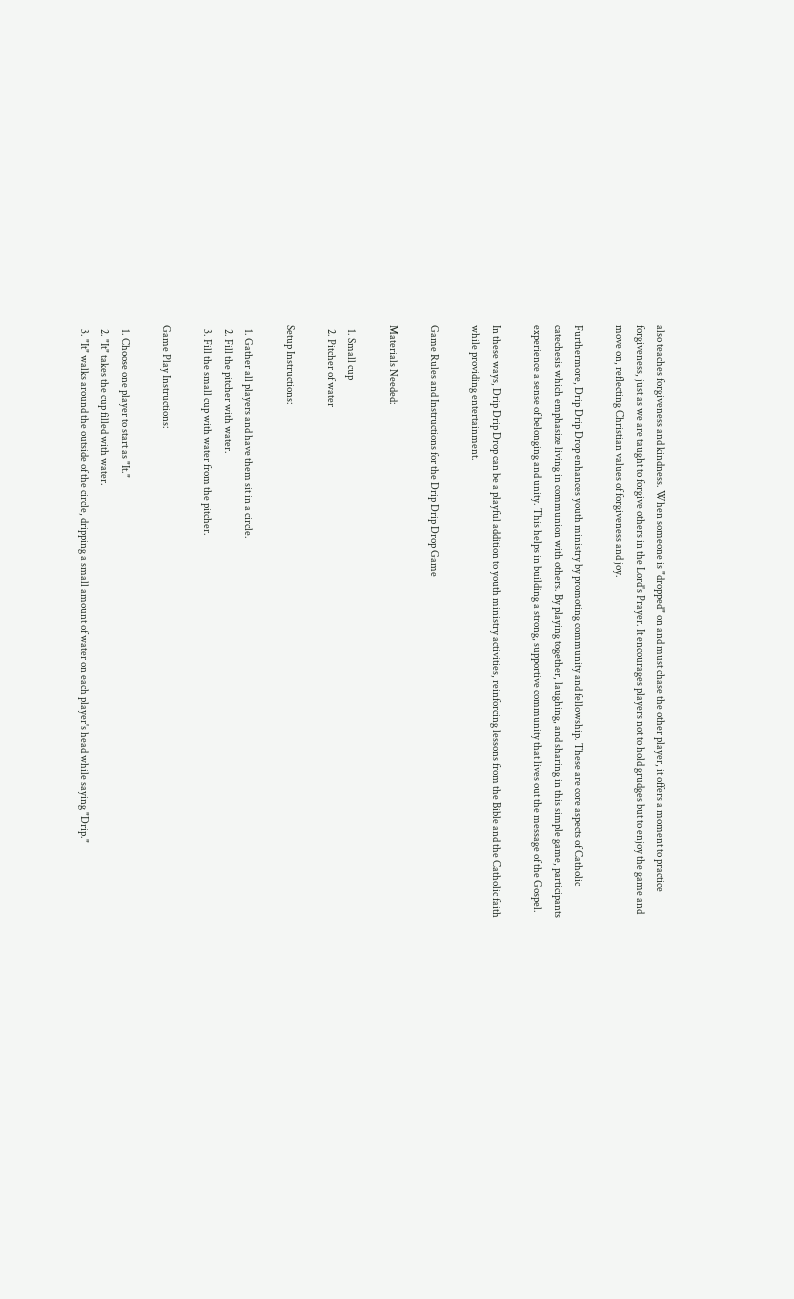also teaches forgiveness and kindness. When someone is "dropped" on and must chase the other player, it offers a moment to practice forgiveness, just as we are taught to forgive others in the Lord's Prayer. It encourages players not to hold grudges but to enjoy the game and move on, reflecting Christian values of forgiveness and joy.

Furthermore, Drip Drip Drop enhances youth ministry by promoting community and fellowship. These are core aspects of Catholic catechesis which emphasize living in communion with others. By playing together, laughing, and sharing in this simple game, participants experience a sense of belonging and unity. This helps in building a strong, supportive community that lives out the message of the Gospel.

In these ways, Drip Drip Drop can be a playful addition to youth ministry activities, reinforcing lessons from the Bible and the Catholic faith while providing entertainment.

Game Rules and Instructions for the Drip Drip Drop Game

Materials Needed:

  1. Small cup
  2. Pitcher of water

Setup Instructions:

  1. Gather all players and have them sit in a circle.
  2. Fill the pitcher with water.
  3. Fill the small cup with water from the pitcher.

Game Play Instructions:

  1. Choose one player to start as "It."
  2. "It" takes the cup filled with water.
  3. "It" walks around the outside of the circle, dripping a small amount of water on each player's head while saying "Drip."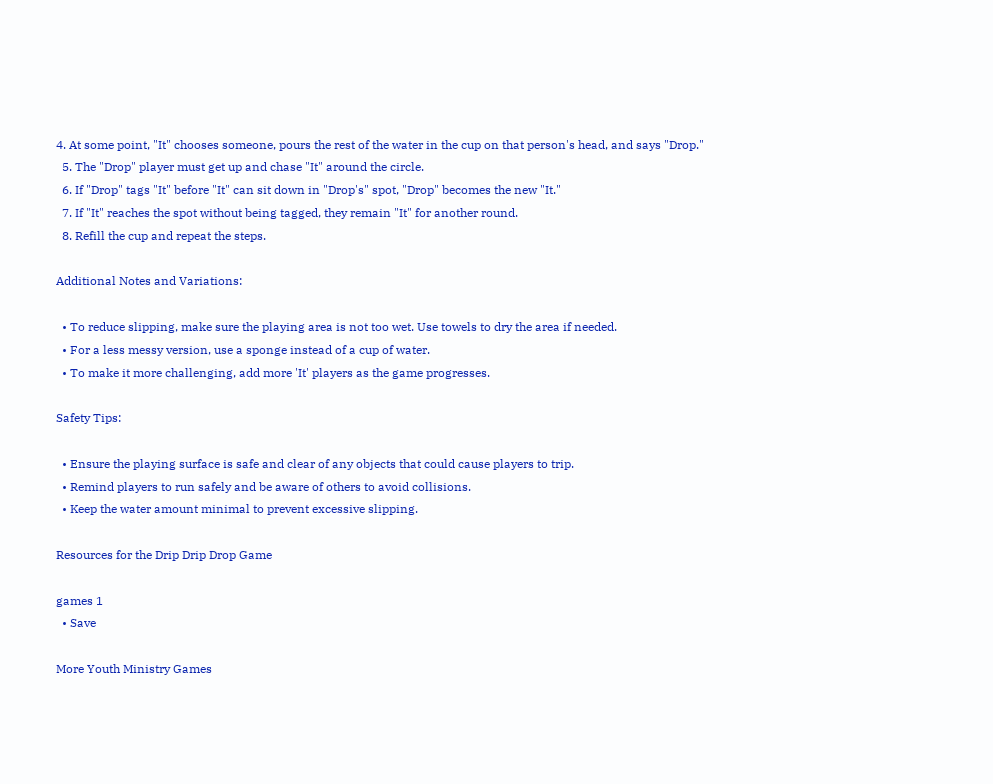4. At some point, "It" chooses someone, pours the rest of the water in the cup on that person's head, and says "Drop."
  5. The "Drop" player must get up and chase "It" around the circle.
  6. If "Drop" tags "It" before "It" can sit down in "Drop's" spot, "Drop" becomes the new "It."
  7. If "It" reaches the spot without being tagged, they remain "It" for another round.
  8. Refill the cup and repeat the steps.

Additional Notes and Variations:

  • To reduce slipping, make sure the playing area is not too wet. Use towels to dry the area if needed.
  • For a less messy version, use a sponge instead of a cup of water.
  • To make it more challenging, add more 'It' players as the game progresses.

Safety Tips:

  • Ensure the playing surface is safe and clear of any objects that could cause players to trip.
  • Remind players to run safely and be aware of others to avoid collisions.
  • Keep the water amount minimal to prevent excessive slipping.

Resources for the Drip Drip Drop Game

games 1
  • Save

More Youth Ministry Games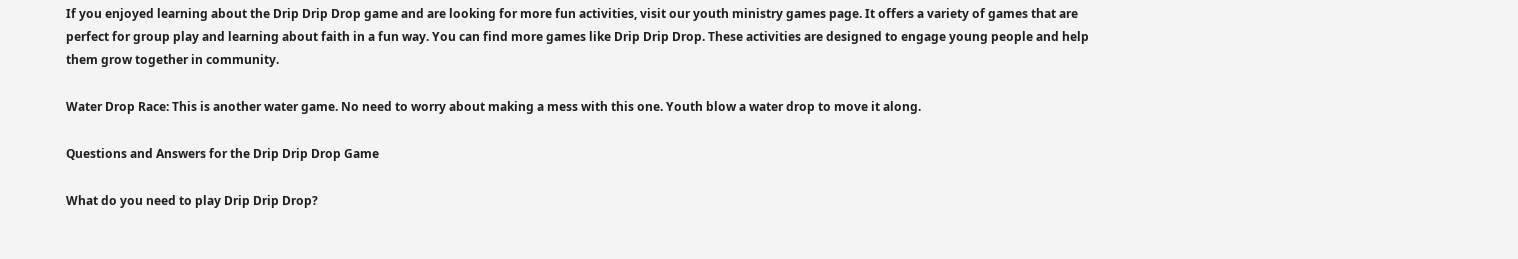If you enjoyed learning about the Drip Drip Drop game and are looking for more fun activities, visit our youth ministry games page. It offers a variety of games that are perfect for group play and learning about faith in a fun way. You can find more games like Drip Drip Drop. These activities are designed to engage young people and help them grow together in community.

Water Drop Race: This is another water game. No need to worry about making a mess with this one. Youth blow a water drop to move it along.

Questions and Answers for the Drip Drip Drop Game

What do you need to play Drip Drip Drop?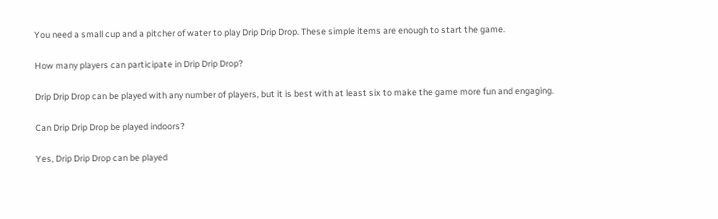You need a small cup and a pitcher of water to play Drip Drip Drop. These simple items are enough to start the game.

How many players can participate in Drip Drip Drop?

Drip Drip Drop can be played with any number of players, but it is best with at least six to make the game more fun and engaging.

Can Drip Drip Drop be played indoors?

Yes, Drip Drip Drop can be played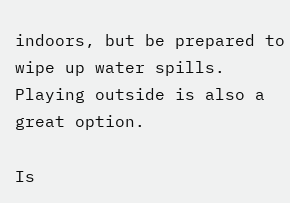indoors, but be prepared to wipe up water spills. Playing outside is also a great option.

Is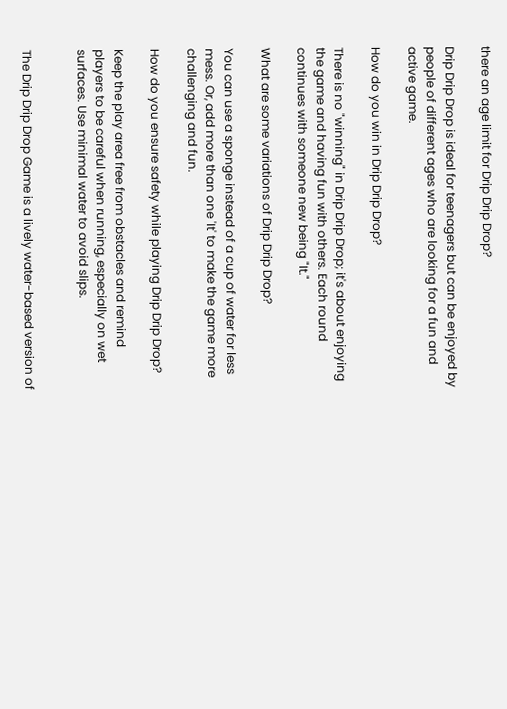there an age limit for Drip Drip Drop?

Drip Drip Drop is ideal for teenagers but can be enjoyed by people of different ages who are looking for a fun and active game.

How do you win in Drip Drip Drop?

There is no "winning" in Drip Drip Drop; it's about enjoying the game and having fun with others. Each round continues with someone new being "It."

What are some variations of Drip Drip Drop?

You can use a sponge instead of a cup of water for less mess. Or, add more than one 'It' to make the game more challenging and fun.

How do you ensure safety while playing Drip Drip Drop?

Keep the play area free from obstacles and remind players to be careful when running, especially on wet surfaces. Use minimal water to avoid slips.


The Drip Drip Drop Game is a lively water-based version of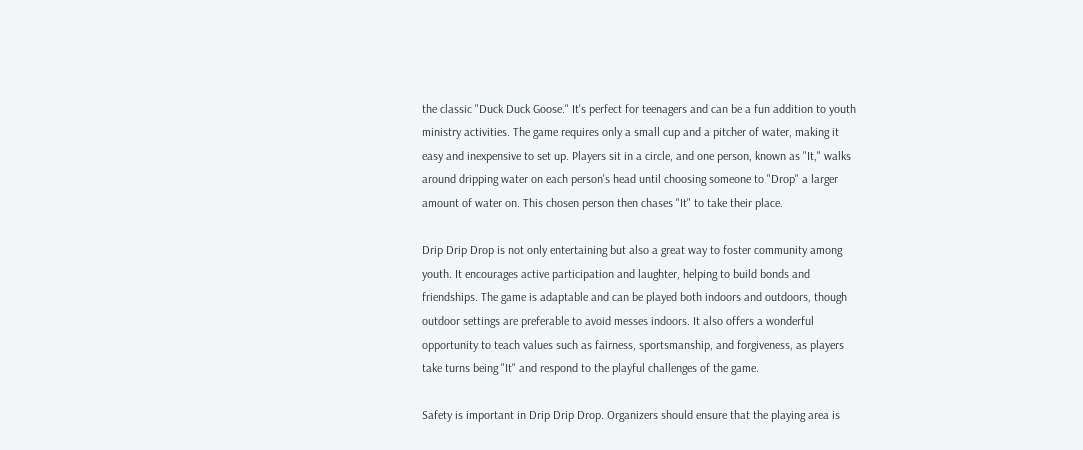the classic "Duck Duck Goose." It's perfect for teenagers and can be a fun addition to youth ministry activities. The game requires only a small cup and a pitcher of water, making it easy and inexpensive to set up. Players sit in a circle, and one person, known as "It," walks around dripping water on each person's head until choosing someone to "Drop" a larger amount of water on. This chosen person then chases "It" to take their place.

Drip Drip Drop is not only entertaining but also a great way to foster community among youth. It encourages active participation and laughter, helping to build bonds and friendships. The game is adaptable and can be played both indoors and outdoors, though outdoor settings are preferable to avoid messes indoors. It also offers a wonderful opportunity to teach values such as fairness, sportsmanship, and forgiveness, as players take turns being "It" and respond to the playful challenges of the game.

Safety is important in Drip Drip Drop. Organizers should ensure that the playing area is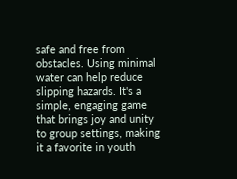safe and free from obstacles. Using minimal water can help reduce slipping hazards. It's a simple, engaging game that brings joy and unity to group settings, making it a favorite in youth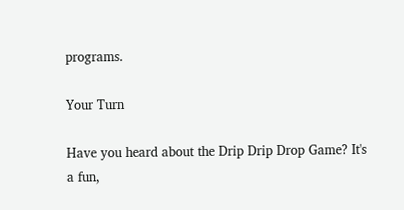programs.

Your Turn

Have you heard about the Drip Drip Drop Game? It's a fun,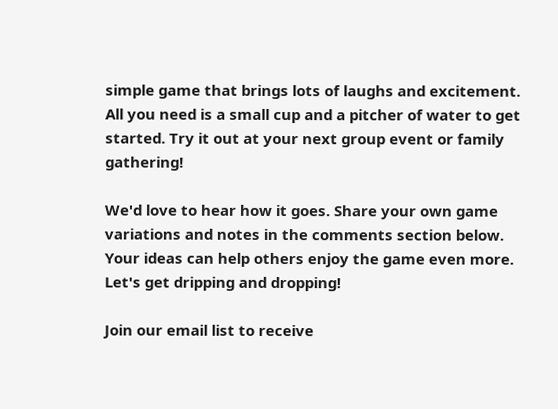simple game that brings lots of laughs and excitement. All you need is a small cup and a pitcher of water to get started. Try it out at your next group event or family gathering!

We'd love to hear how it goes. Share your own game variations and notes in the comments section below. Your ideas can help others enjoy the game even more. Let's get dripping and dropping!

Join our email list to receive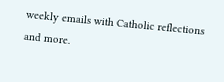weekly emails with Catholic reflections and more.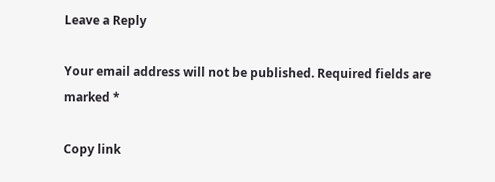Leave a Reply

Your email address will not be published. Required fields are marked *

Copy link